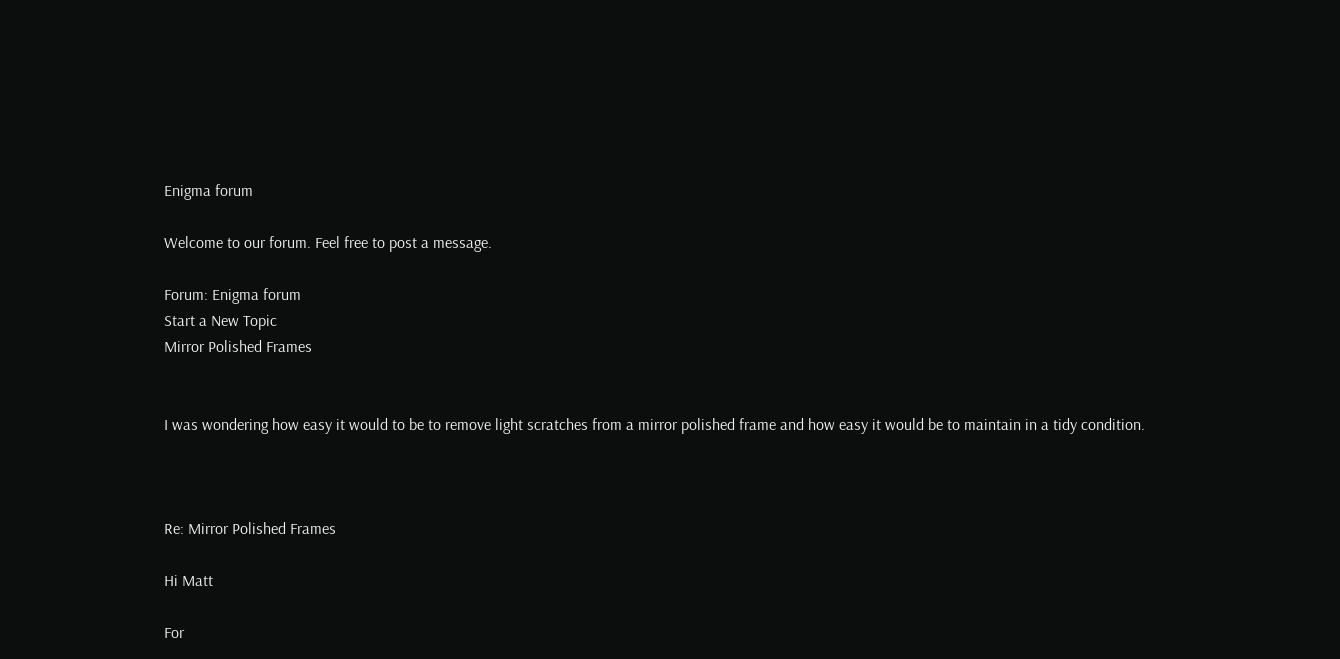Enigma forum

Welcome to our forum. Feel free to post a message.

Forum: Enigma forum
Start a New Topic
Mirror Polished Frames


I was wondering how easy it would to be to remove light scratches from a mirror polished frame and how easy it would be to maintain in a tidy condition.



Re: Mirror Polished Frames

Hi Matt

For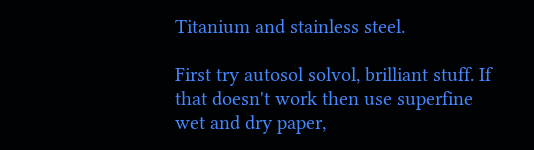Titanium and stainless steel.

First try autosol solvol, brilliant stuff. If that doesn't work then use superfine wet and dry paper,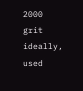2000 grit ideally, used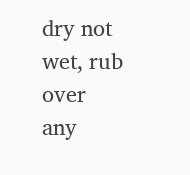dry not wet, rub over any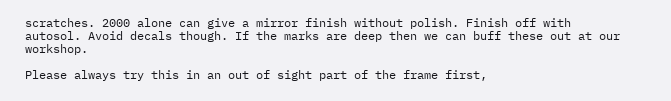scratches. 2000 alone can give a mirror finish without polish. Finish off with autosol. Avoid decals though. If the marks are deep then we can buff these out at our workshop.

Please always try this in an out of sight part of the frame first,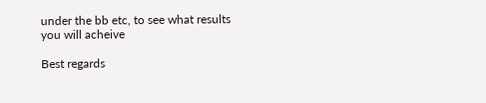under the bb etc, to see what results you will acheive

Best regards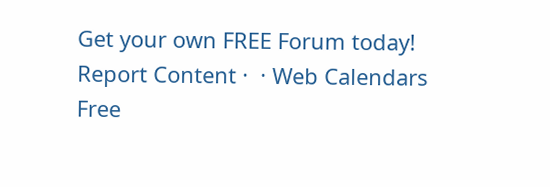Get your own FREE Forum today!
Report Content ·  · Web Calendars   Free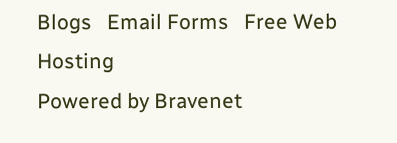Blogs   Email Forms   Free Web Hosting
Powered by Bravenet